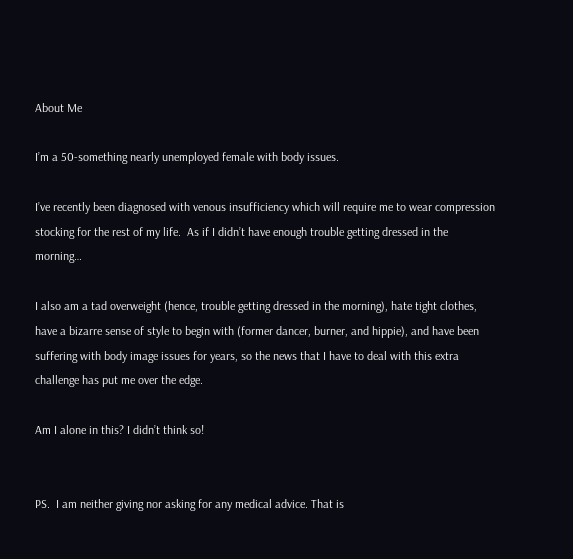About Me

I’m a 50-something nearly unemployed female with body issues.

I’ve recently been diagnosed with venous insufficiency which will require me to wear compression stocking for the rest of my life.  As if I didn’t have enough trouble getting dressed in the morning…

I also am a tad overweight (hence, trouble getting dressed in the morning), hate tight clothes, have a bizarre sense of style to begin with (former dancer, burner, and hippie), and have been suffering with body image issues for years, so the news that I have to deal with this extra challenge has put me over the edge.

Am I alone in this? I didn’t think so!


PS.  I am neither giving nor asking for any medical advice. That is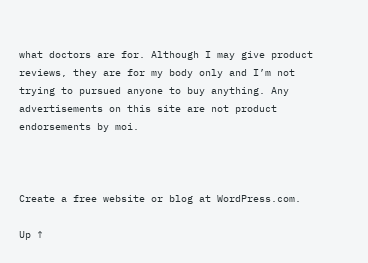what doctors are for. Although I may give product reviews, they are for my body only and I’m not trying to pursued anyone to buy anything. Any advertisements on this site are not product endorsements by moi.



Create a free website or blog at WordPress.com.

Up ↑